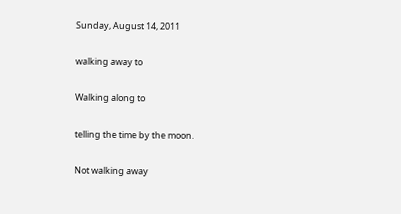Sunday, August 14, 2011

walking away to

Walking along to

telling the time by the moon.

Not walking away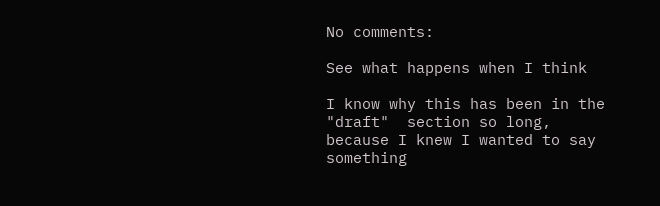No comments:

See what happens when I think

I know why this has been in the "draft"  section so long,  because I knew I wanted to say something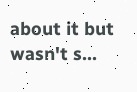about it but wasn't s...